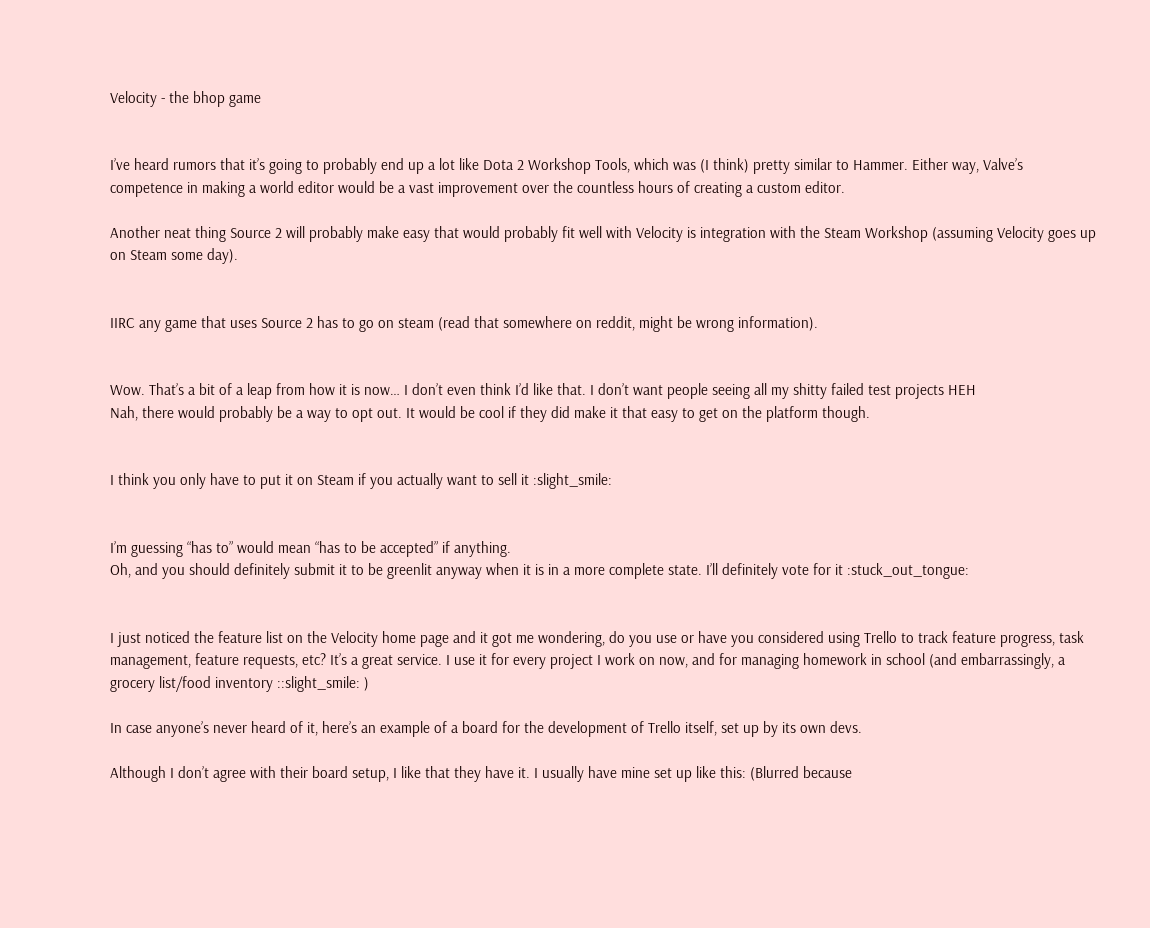Velocity - the bhop game


I’ve heard rumors that it’s going to probably end up a lot like Dota 2 Workshop Tools, which was (I think) pretty similar to Hammer. Either way, Valve’s competence in making a world editor would be a vast improvement over the countless hours of creating a custom editor.

Another neat thing Source 2 will probably make easy that would probably fit well with Velocity is integration with the Steam Workshop (assuming Velocity goes up on Steam some day).


IIRC any game that uses Source 2 has to go on steam (read that somewhere on reddit, might be wrong information).


Wow. That’s a bit of a leap from how it is now… I don’t even think I’d like that. I don’t want people seeing all my shitty failed test projects HEH
Nah, there would probably be a way to opt out. It would be cool if they did make it that easy to get on the platform though.


I think you only have to put it on Steam if you actually want to sell it :slight_smile:


I’m guessing “has to” would mean “has to be accepted” if anything.
Oh, and you should definitely submit it to be greenlit anyway when it is in a more complete state. I’ll definitely vote for it :stuck_out_tongue:


I just noticed the feature list on the Velocity home page and it got me wondering, do you use or have you considered using Trello to track feature progress, task management, feature requests, etc? It’s a great service. I use it for every project I work on now, and for managing homework in school (and embarrassingly, a grocery list/food inventory ::slight_smile: )

In case anyone’s never heard of it, here’s an example of a board for the development of Trello itself, set up by its own devs.

Although I don’t agree with their board setup, I like that they have it. I usually have mine set up like this: (Blurred because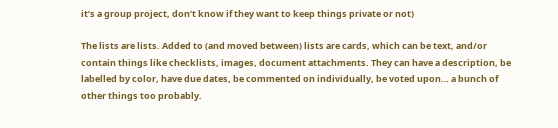it’s a group project, don’t know if they want to keep things private or not)

The lists are lists. Added to (and moved between) lists are cards, which can be text, and/or contain things like checklists, images, document attachments. They can have a description, be labelled by color, have due dates, be commented on individually, be voted upon… a bunch of other things too probably.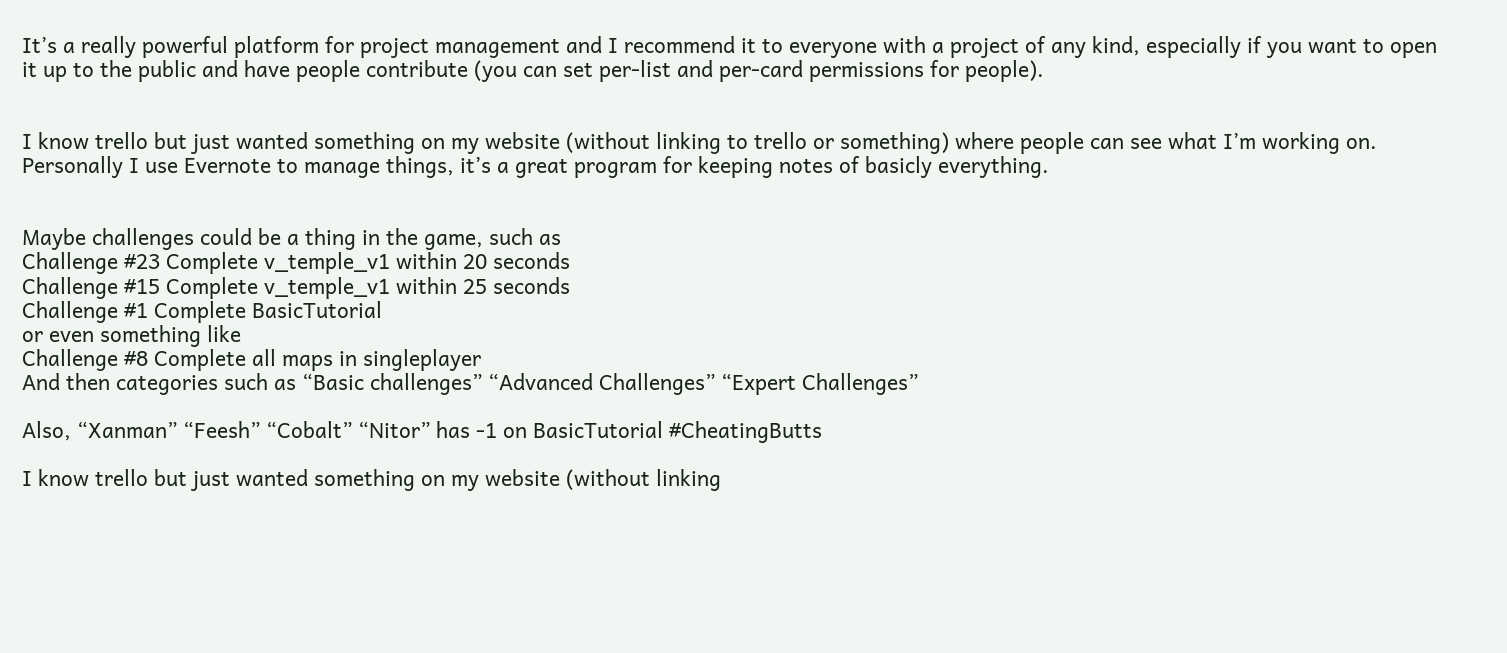It’s a really powerful platform for project management and I recommend it to everyone with a project of any kind, especially if you want to open it up to the public and have people contribute (you can set per-list and per-card permissions for people).


I know trello but just wanted something on my website (without linking to trello or something) where people can see what I’m working on. Personally I use Evernote to manage things, it’s a great program for keeping notes of basicly everything.


Maybe challenges could be a thing in the game, such as
Challenge #23 Complete v_temple_v1 within 20 seconds
Challenge #15 Complete v_temple_v1 within 25 seconds
Challenge #1 Complete BasicTutorial
or even something like
Challenge #8 Complete all maps in singleplayer
And then categories such as “Basic challenges” “Advanced Challenges” “Expert Challenges”

Also, “Xanman” “Feesh” “Cobalt” “Nitor” has -1 on BasicTutorial #CheatingButts

I know trello but just wanted something on my website (without linking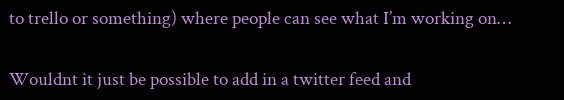to trello or something) where people can see what I’m working on…

Wouldnt it just be possible to add in a twitter feed and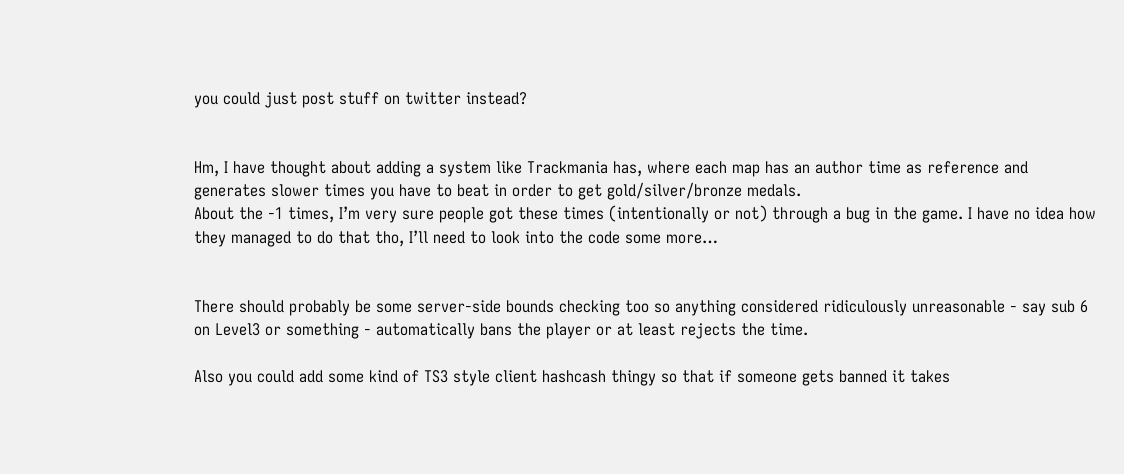you could just post stuff on twitter instead?


Hm, I have thought about adding a system like Trackmania has, where each map has an author time as reference and generates slower times you have to beat in order to get gold/silver/bronze medals.
About the -1 times, I’m very sure people got these times (intentionally or not) through a bug in the game. I have no idea how they managed to do that tho, I’ll need to look into the code some more…


There should probably be some server-side bounds checking too so anything considered ridiculously unreasonable - say sub 6 on Level3 or something - automatically bans the player or at least rejects the time.

Also you could add some kind of TS3 style client hashcash thingy so that if someone gets banned it takes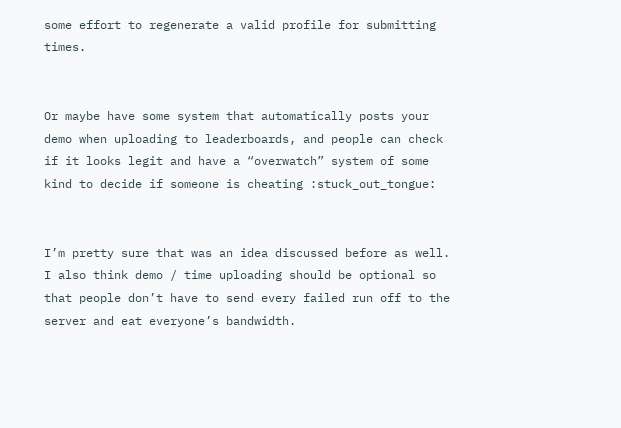some effort to regenerate a valid profile for submitting times.


Or maybe have some system that automatically posts your demo when uploading to leaderboards, and people can check if it looks legit and have a “overwatch” system of some kind to decide if someone is cheating :stuck_out_tongue:


I’m pretty sure that was an idea discussed before as well. I also think demo / time uploading should be optional so that people don’t have to send every failed run off to the server and eat everyone’s bandwidth.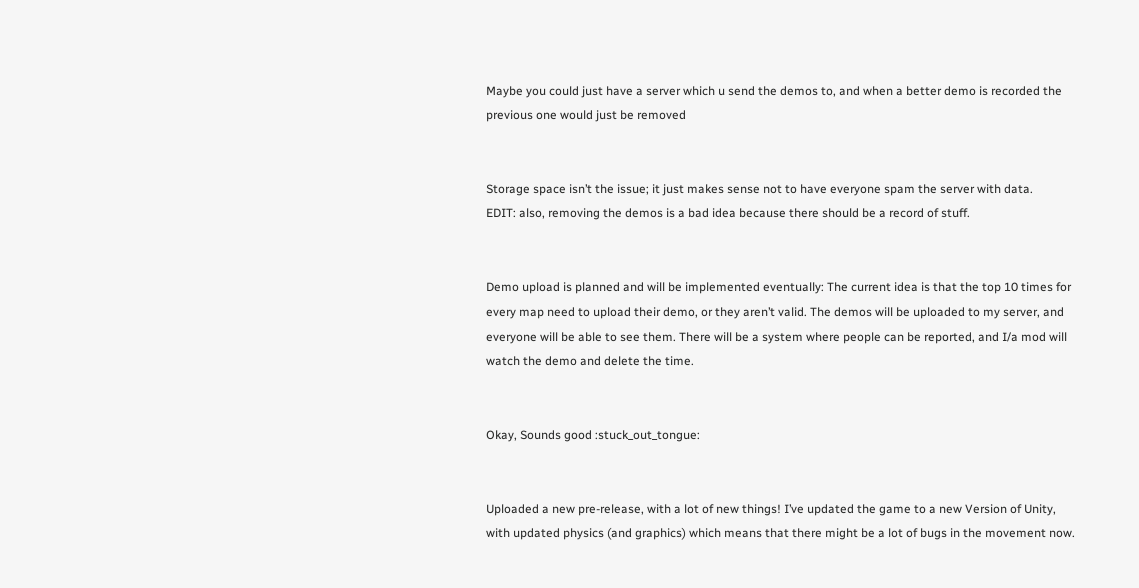Maybe you could just have a server which u send the demos to, and when a better demo is recorded the previous one would just be removed


Storage space isn’t the issue; it just makes sense not to have everyone spam the server with data.
EDIT: also, removing the demos is a bad idea because there should be a record of stuff.


Demo upload is planned and will be implemented eventually: The current idea is that the top 10 times for every map need to upload their demo, or they aren’t valid. The demos will be uploaded to my server, and everyone will be able to see them. There will be a system where people can be reported, and I/a mod will watch the demo and delete the time.


Okay, Sounds good :stuck_out_tongue:


Uploaded a new pre-release, with a lot of new things! I’ve updated the game to a new Version of Unity, with updated physics (and graphics) which means that there might be a lot of bugs in the movement now.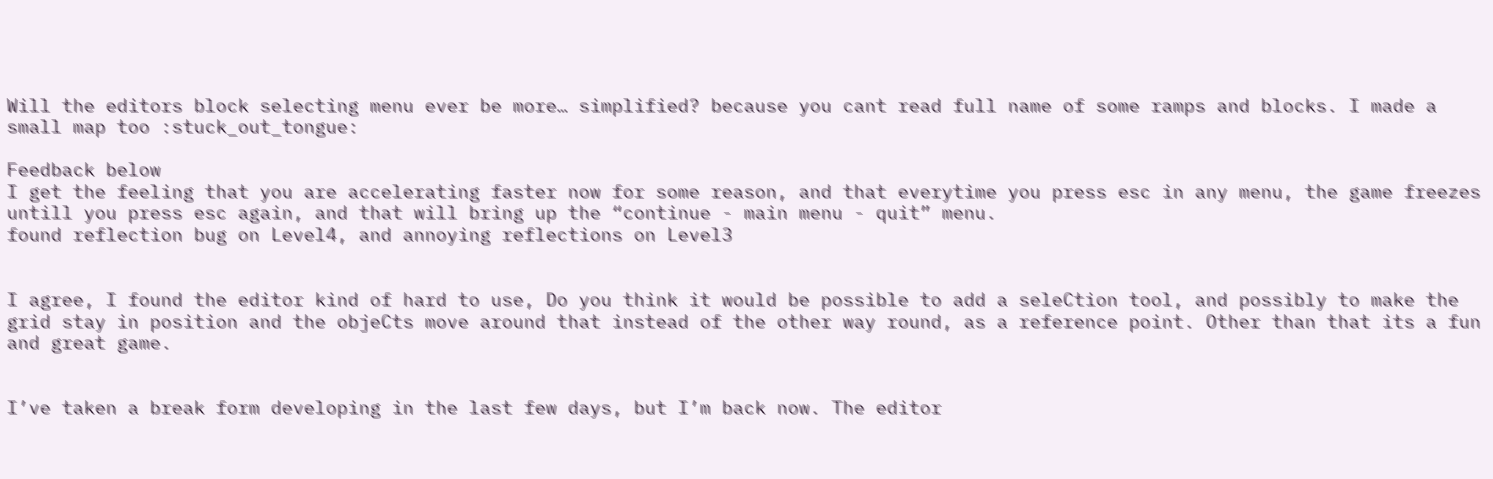Will the editors block selecting menu ever be more… simplified? because you cant read full name of some ramps and blocks. I made a small map too :stuck_out_tongue:

Feedback below
I get the feeling that you are accelerating faster now for some reason, and that everytime you press esc in any menu, the game freezes untill you press esc again, and that will bring up the “continue - main menu - quit” menu.
found reflection bug on Level4, and annoying reflections on Level3


I agree, I found the editor kind of hard to use, Do you think it would be possible to add a seleCtion tool, and possibly to make the grid stay in position and the objeCts move around that instead of the other way round, as a reference point. Other than that its a fun and great game.


I’ve taken a break form developing in the last few days, but I’m back now. The editor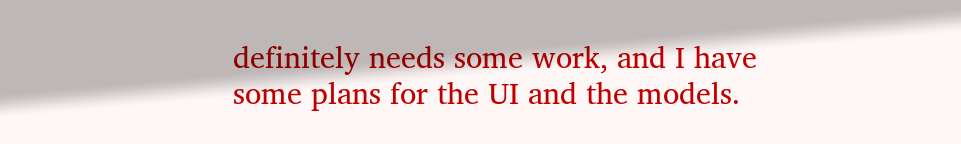definitely needs some work, and I have some plans for the UI and the models.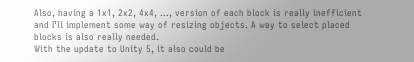Also, having a 1x1, 2x2, 4x4, …, version of each block is really inefficient and I’ll implement some way of resizing objects. A way to select placed blocks is also really needed.
With the update to Unity 5, it also could be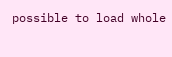possible to load whole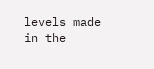levels made in the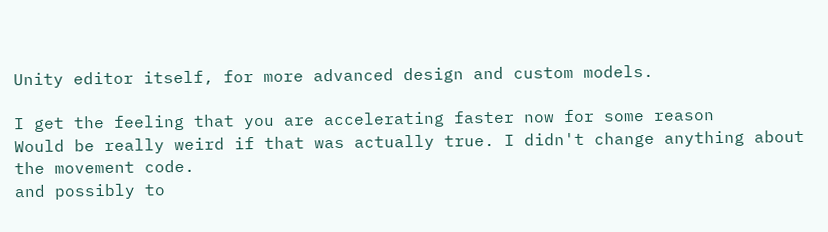Unity editor itself, for more advanced design and custom models.

I get the feeling that you are accelerating faster now for some reason
Would be really weird if that was actually true. I didn't change anything about the movement code.
and possibly to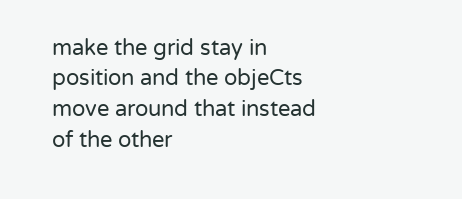make the grid stay in position and the objeCts move around that instead of the other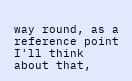way round, as a reference point
I'll think about that,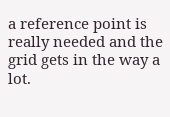a reference point is really needed and the grid gets in the way a lot.